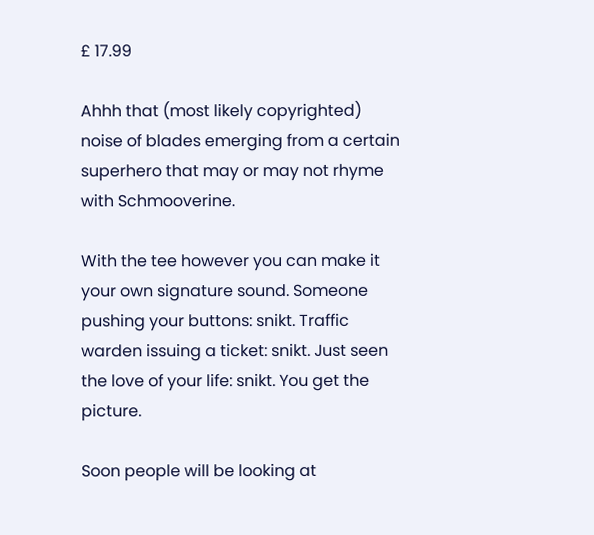£ 17.99

Ahhh that (most likely copyrighted) noise of blades emerging from a certain superhero that may or may not rhyme with Schmooverine.

With the tee however you can make it your own signature sound. Someone pushing your buttons: snikt. Traffic warden issuing a ticket: snikt. Just seen the love of your life: snikt. You get the picture.

Soon people will be looking at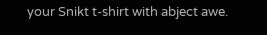your Snikt t-shirt with abject awe.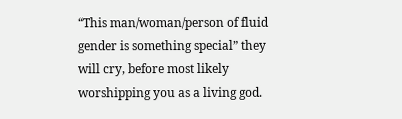“This man/woman/person of fluid gender is something special” they will cry, before most likely worshipping you as a living god.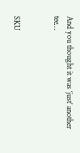And you thought it was ‘just’ another tee…


SKU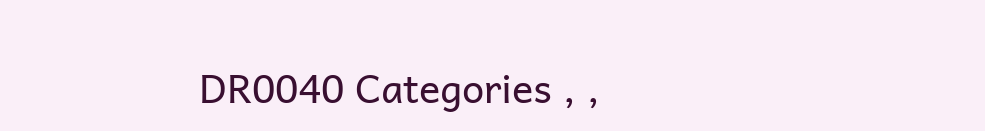DR0040 Categories , ,